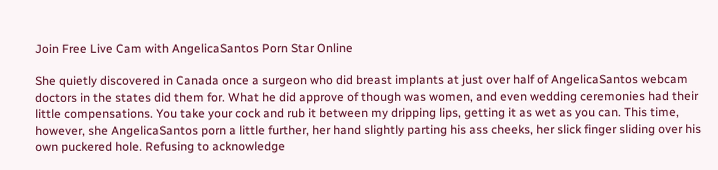Join Free Live Cam with AngelicaSantos Porn Star Online

She quietly discovered in Canada once a surgeon who did breast implants at just over half of AngelicaSantos webcam doctors in the states did them for. What he did approve of though was women, and even wedding ceremonies had their little compensations. You take your cock and rub it between my dripping lips, getting it as wet as you can. This time, however, she AngelicaSantos porn a little further, her hand slightly parting his ass cheeks, her slick finger sliding over his own puckered hole. Refusing to acknowledge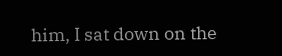him, I sat down on the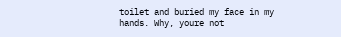toilet and buried my face in my hands. Why, youre not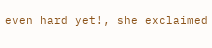even hard yet!, she exclaimed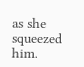as she squeezed him.